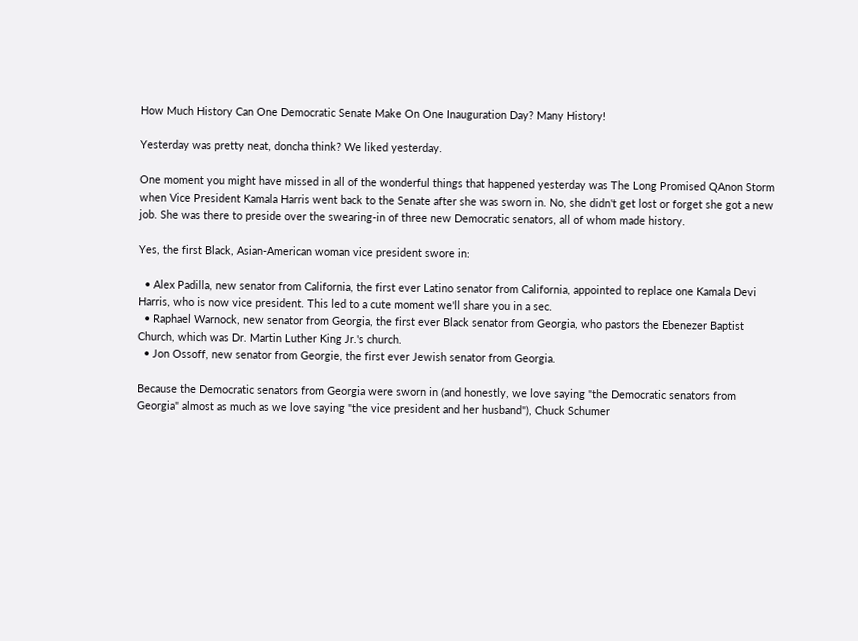How Much History Can One Democratic Senate Make On One Inauguration Day? Many History!

Yesterday was pretty neat, doncha think? We liked yesterday.

One moment you might have missed in all of the wonderful things that happened yesterday was The Long Promised QAnon Storm when Vice President Kamala Harris went back to the Senate after she was sworn in. No, she didn't get lost or forget she got a new job. She was there to preside over the swearing-in of three new Democratic senators, all of whom made history.

Yes, the first Black, Asian-American woman vice president swore in:

  • Alex Padilla, new senator from California, the first ever Latino senator from California, appointed to replace one Kamala Devi Harris, who is now vice president. This led to a cute moment we'll share you in a sec.
  • Raphael Warnock, new senator from Georgia, the first ever Black senator from Georgia, who pastors the Ebenezer Baptist Church, which was Dr. Martin Luther King Jr.'s church.
  • Jon Ossoff, new senator from Georgie, the first ever Jewish senator from Georgia.

Because the Democratic senators from Georgia were sworn in (and honestly, we love saying "the Democratic senators from Georgia" almost as much as we love saying "the vice president and her husband"), Chuck Schumer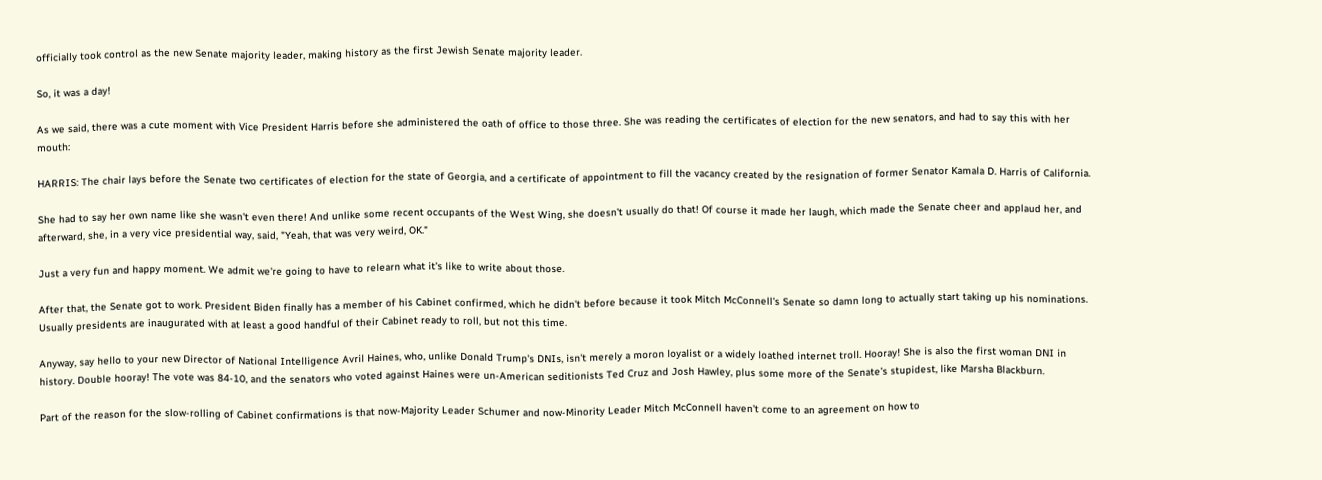officially took control as the new Senate majority leader, making history as the first Jewish Senate majority leader.

So, it was a day!

As we said, there was a cute moment with Vice President Harris before she administered the oath of office to those three. She was reading the certificates of election for the new senators, and had to say this with her mouth:

HARRIS: The chair lays before the Senate two certificates of election for the state of Georgia, and a certificate of appointment to fill the vacancy created by the resignation of former Senator Kamala D. Harris of California.

She had to say her own name like she wasn't even there! And unlike some recent occupants of the West Wing, she doesn't usually do that! Of course it made her laugh, which made the Senate cheer and applaud her, and afterward, she, in a very vice presidential way, said, "Yeah, that was very weird, OK."

Just a very fun and happy moment. We admit we're going to have to relearn what it's like to write about those.

After that, the Senate got to work. President Biden finally has a member of his Cabinet confirmed, which he didn't before because it took Mitch McConnell's Senate so damn long to actually start taking up his nominations. Usually presidents are inaugurated with at least a good handful of their Cabinet ready to roll, but not this time.

Anyway, say hello to your new Director of National Intelligence Avril Haines, who, unlike Donald Trump's DNIs, isn't merely a moron loyalist or a widely loathed internet troll. Hooray! She is also the first woman DNI in history. Double hooray! The vote was 84-10, and the senators who voted against Haines were un-American seditionists Ted Cruz and Josh Hawley, plus some more of the Senate's stupidest, like Marsha Blackburn.

Part of the reason for the slow-rolling of Cabinet confirmations is that now-Majority Leader Schumer and now-Minority Leader Mitch McConnell haven't come to an agreement on how to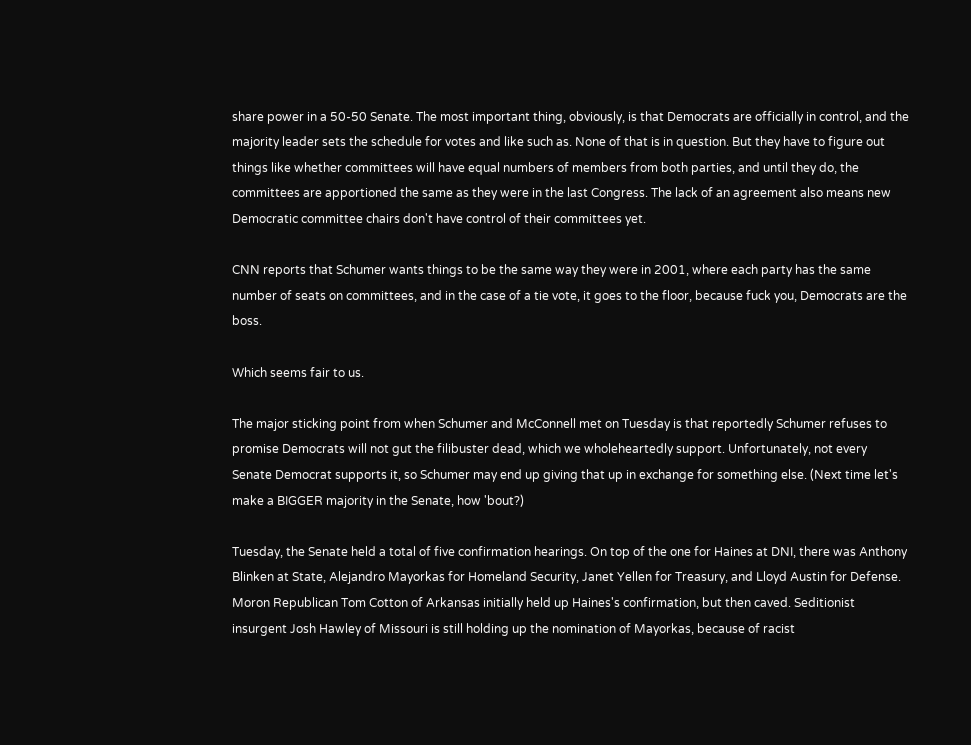share power in a 50-50 Senate. The most important thing, obviously, is that Democrats are officially in control, and the majority leader sets the schedule for votes and like such as. None of that is in question. But they have to figure out things like whether committees will have equal numbers of members from both parties, and until they do, the committees are apportioned the same as they were in the last Congress. The lack of an agreement also means new Democratic committee chairs don't have control of their committees yet.

CNN reports that Schumer wants things to be the same way they were in 2001, where each party has the same number of seats on committees, and in the case of a tie vote, it goes to the floor, because fuck you, Democrats are the boss.

Which seems fair to us.

The major sticking point from when Schumer and McConnell met on Tuesday is that reportedly Schumer refuses to promise Democrats will not gut the filibuster dead, which we wholeheartedly support. Unfortunately, not every Senate Democrat supports it, so Schumer may end up giving that up in exchange for something else. (Next time let's make a BIGGER majority in the Senate, how 'bout?)

Tuesday, the Senate held a total of five confirmation hearings. On top of the one for Haines at DNI, there was Anthony Blinken at State, Alejandro Mayorkas for Homeland Security, Janet Yellen for Treasury, and Lloyd Austin for Defense. Moron Republican Tom Cotton of Arkansas initially held up Haines's confirmation, but then caved. Seditionist insurgent Josh Hawley of Missouri is still holding up the nomination of Mayorkas, because of racist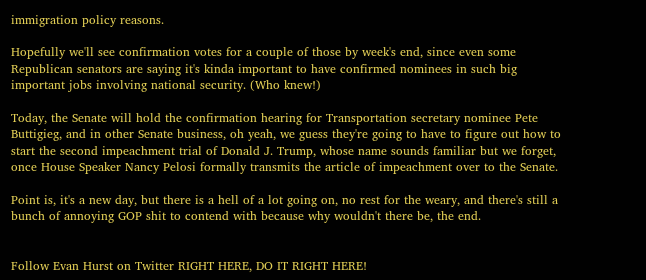immigration policy reasons.

Hopefully we'll see confirmation votes for a couple of those by week's end, since even some Republican senators are saying it's kinda important to have confirmed nominees in such big important jobs involving national security. (Who knew!)

Today, the Senate will hold the confirmation hearing for Transportation secretary nominee Pete Buttigieg, and in other Senate business, oh yeah, we guess they're going to have to figure out how to start the second impeachment trial of Donald J. Trump, whose name sounds familiar but we forget, once House Speaker Nancy Pelosi formally transmits the article of impeachment over to the Senate.

Point is, it's a new day, but there is a hell of a lot going on, no rest for the weary, and there's still a bunch of annoying GOP shit to contend with because why wouldn't there be, the end.


Follow Evan Hurst on Twitter RIGHT HERE, DO IT RIGHT HERE!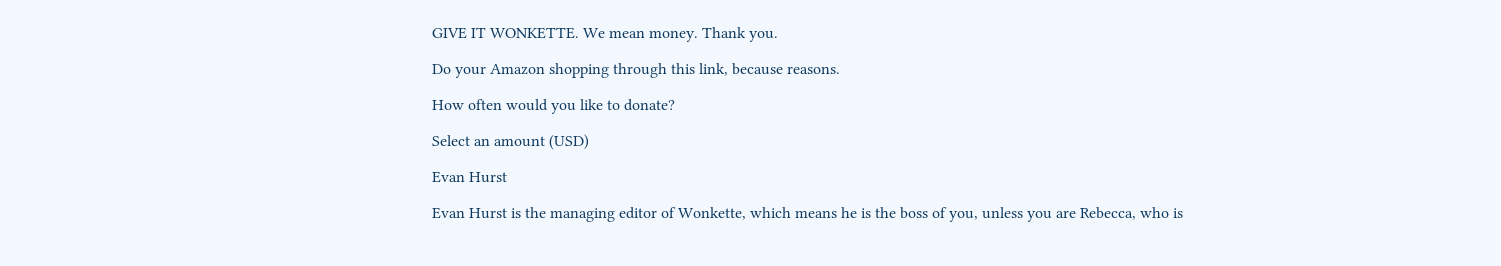GIVE IT WONKETTE. We mean money. Thank you.

Do your Amazon shopping through this link, because reasons.

How often would you like to donate?

Select an amount (USD)

Evan Hurst

Evan Hurst is the managing editor of Wonkette, which means he is the boss of you, unless you are Rebecca, who is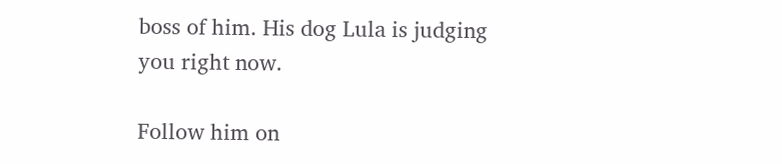boss of him. His dog Lula is judging you right now.

Follow him on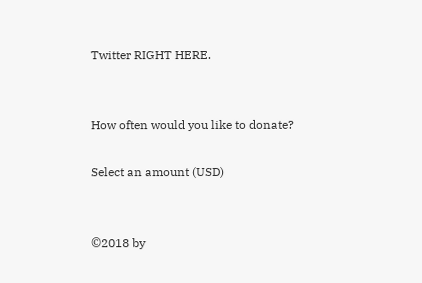Twitter RIGHT HERE.


How often would you like to donate?

Select an amount (USD)


©2018 by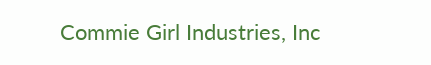Commie Girl Industries, Inc